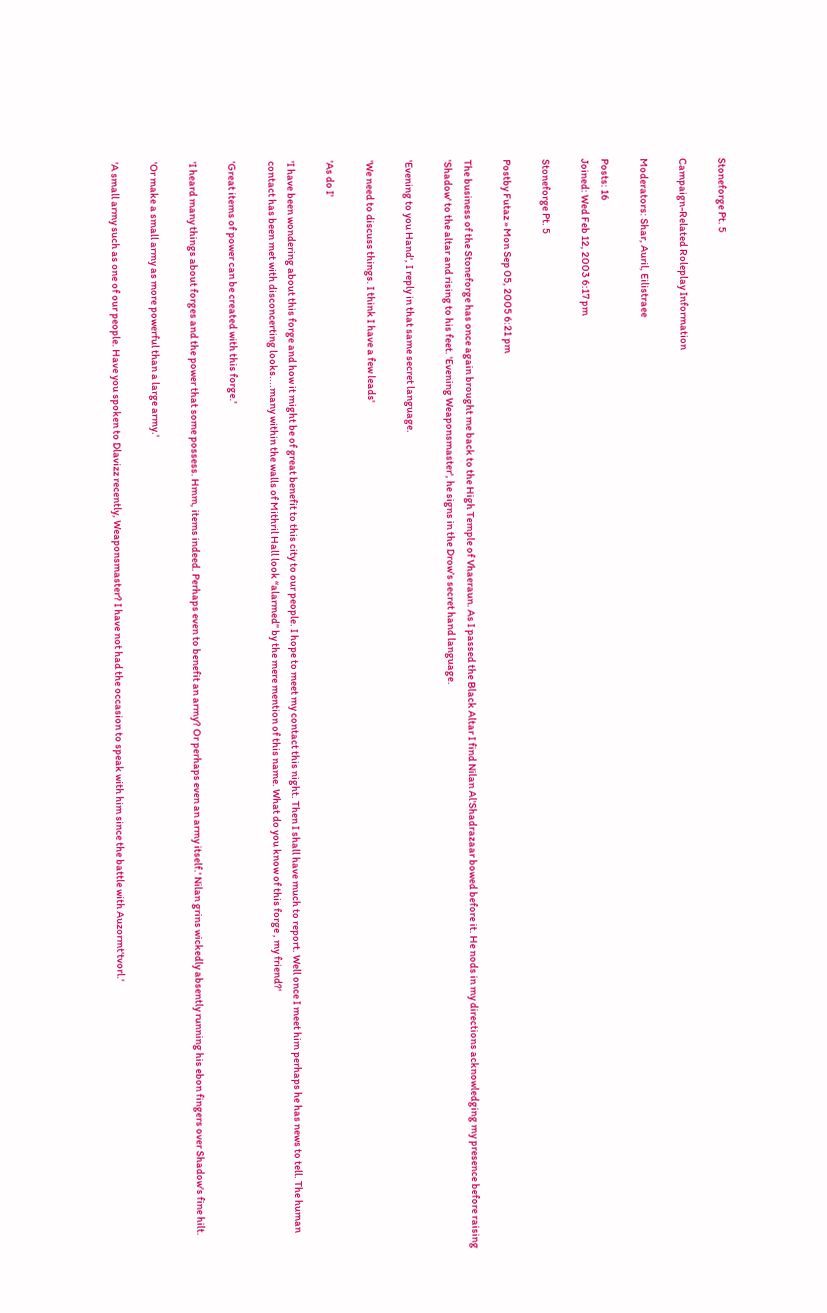Stoneforge Pt. 5

Campaign-Related Roleplay Information

Moderators: Shar, Auril, Eilistraee

Posts: 16
Joined: Wed Feb 12, 2003 6:17 pm

Stoneforge Pt. 5

Postby Futaz » Mon Sep 05, 2005 6:21 pm

The business of the Stoneforge has once again brought me back to the High Temple of Vhaeraun. As I passed the Black Altar I find Nilan Al'Shadrazaar bowed before it. He nods in my directions acknowledging my presence before raising 'Shadow' to the altar and rising to his feet. 'Evening Weaponsmaster', he signs in the Drow’s secret hand language.

'Evening to you Hand', I reply in that same secret language.

'We need to discuss things. I think I have a few leads'

'As do I'

'I have been wondering about this forge and how it might be of great benefit to this city to our people. I hope to meet my contact this night. Then I shall have much to report. Well once I meet him perhaps he has news to tell. The human contact has been met with disconcerting looks....many within the walls of Mithril Hall look “alarmed” by the mere mention of this name. What do you know of this forge , my friend?'

'Great items of power can be created with this forge.'

'I heard many things about forges and the power that some possess. Hmm, items indeed. Perhaps even to benefit an army? Or perhaps even an army itself.' Nilan grins wickedly absently running his ebon fingers over Shadow's fine hilt.

'Or make a small army as more powerful than a large army.'

'A small army such as one of our people. Have you spoken to Dlavizz recently, Weaponsmaster? I have not had the occasion to speak with him since the battle with Auzormt'tvorl.'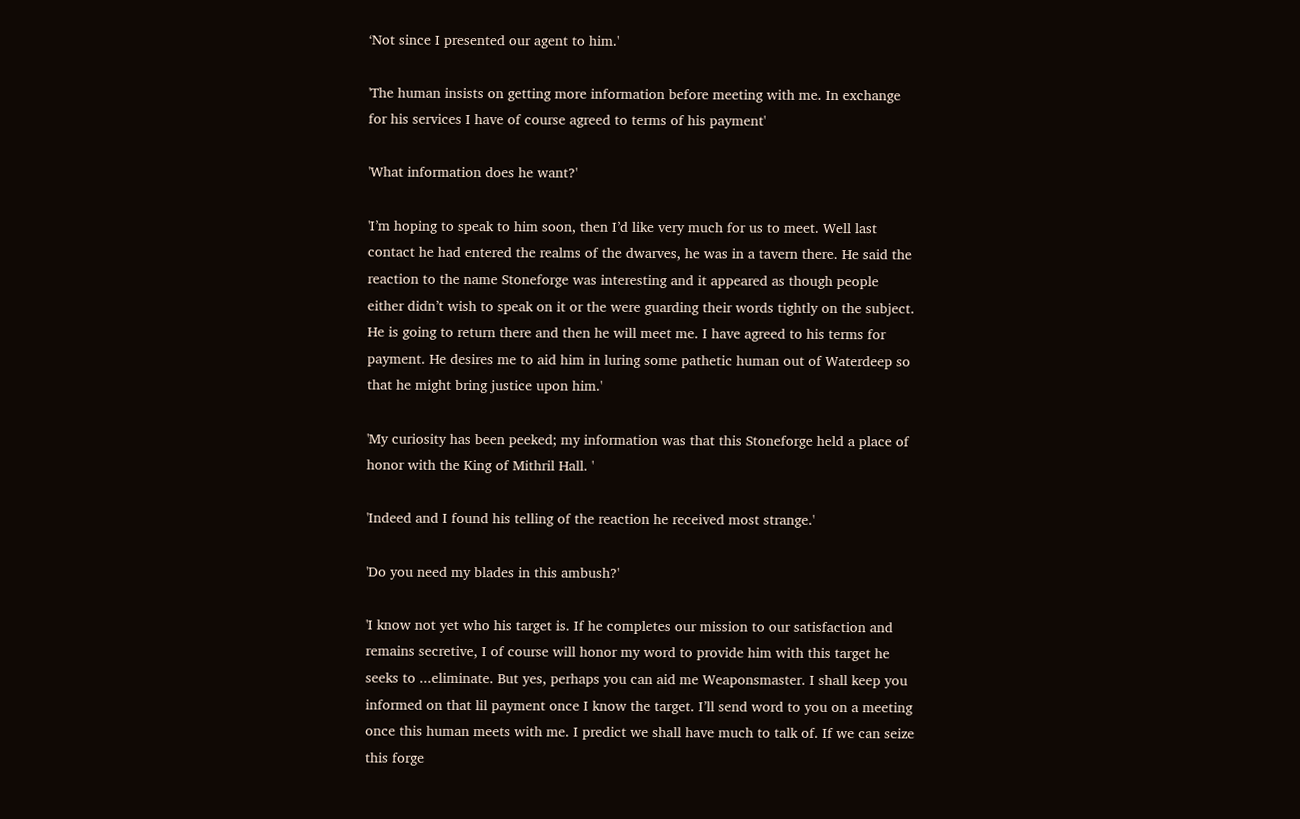‘Not since I presented our agent to him.'

'The human insists on getting more information before meeting with me. In exchange for his services I have of course agreed to terms of his payment'

'What information does he want?'

'I’m hoping to speak to him soon, then I’d like very much for us to meet. Well last contact he had entered the realms of the dwarves, he was in a tavern there. He said the reaction to the name Stoneforge was interesting and it appeared as though people either didn’t wish to speak on it or the were guarding their words tightly on the subject. He is going to return there and then he will meet me. I have agreed to his terms for payment. He desires me to aid him in luring some pathetic human out of Waterdeep so that he might bring justice upon him.'

'My curiosity has been peeked; my information was that this Stoneforge held a place of honor with the King of Mithril Hall. '

'Indeed and I found his telling of the reaction he received most strange.'

'Do you need my blades in this ambush?'

'I know not yet who his target is. If he completes our mission to our satisfaction and remains secretive, I of course will honor my word to provide him with this target he seeks to ...eliminate. But yes, perhaps you can aid me Weaponsmaster. I shall keep you informed on that lil payment once I know the target. I’ll send word to you on a meeting once this human meets with me. I predict we shall have much to talk of. If we can seize this forge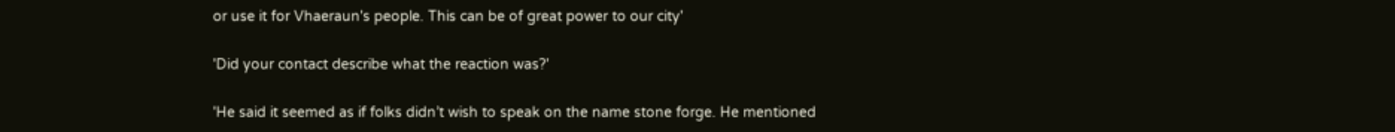or use it for Vhaeraun's people. This can be of great power to our city'

'Did your contact describe what the reaction was?'

'He said it seemed as if folks didn’t wish to speak on the name stone forge. He mentioned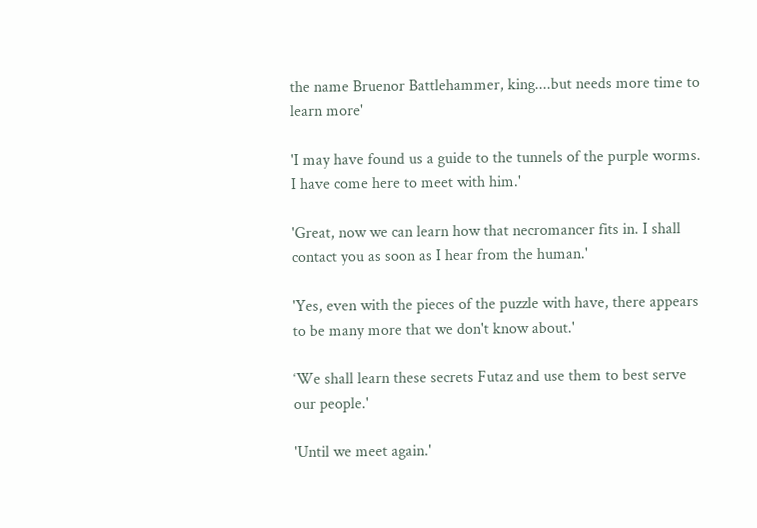the name Bruenor Battlehammer, king....but needs more time to learn more'

'I may have found us a guide to the tunnels of the purple worms. I have come here to meet with him.'

'Great, now we can learn how that necromancer fits in. I shall contact you as soon as I hear from the human.'

'Yes, even with the pieces of the puzzle with have, there appears to be many more that we don't know about.'

‘We shall learn these secrets Futaz and use them to best serve our people.'

'Until we meet again.'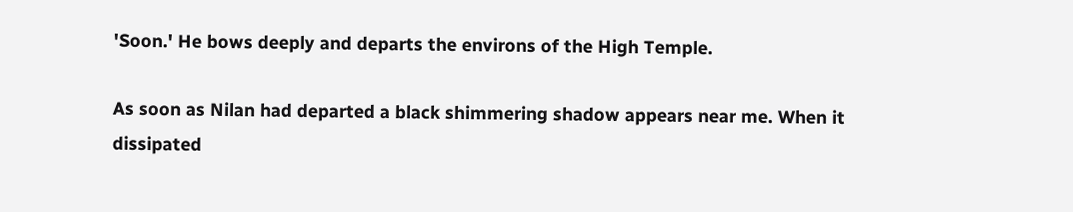'Soon.' He bows deeply and departs the environs of the High Temple.

As soon as Nilan had departed a black shimmering shadow appears near me. When it dissipated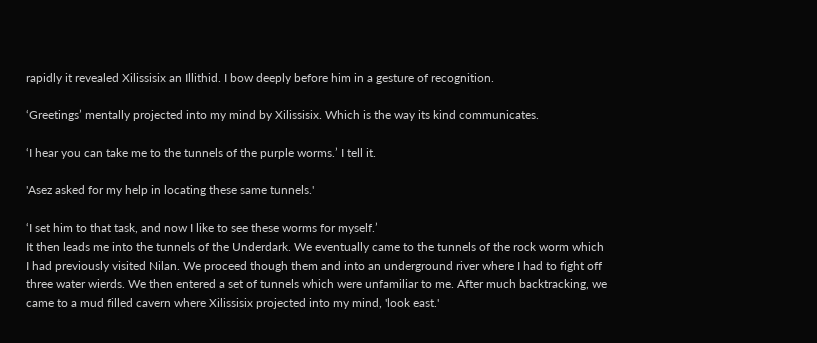rapidly it revealed Xilissisix an Illithid. I bow deeply before him in a gesture of recognition.

‘Greetings’ mentally projected into my mind by Xilissisix. Which is the way its kind communicates.

‘I hear you can take me to the tunnels of the purple worms.’ I tell it.

'Asez asked for my help in locating these same tunnels.'

‘I set him to that task, and now I like to see these worms for myself.’
It then leads me into the tunnels of the Underdark. We eventually came to the tunnels of the rock worm which I had previously visited Nilan. We proceed though them and into an underground river where I had to fight off three water wierds. We then entered a set of tunnels which were unfamiliar to me. After much backtracking, we came to a mud filled cavern where Xilissisix projected into my mind, 'look east.'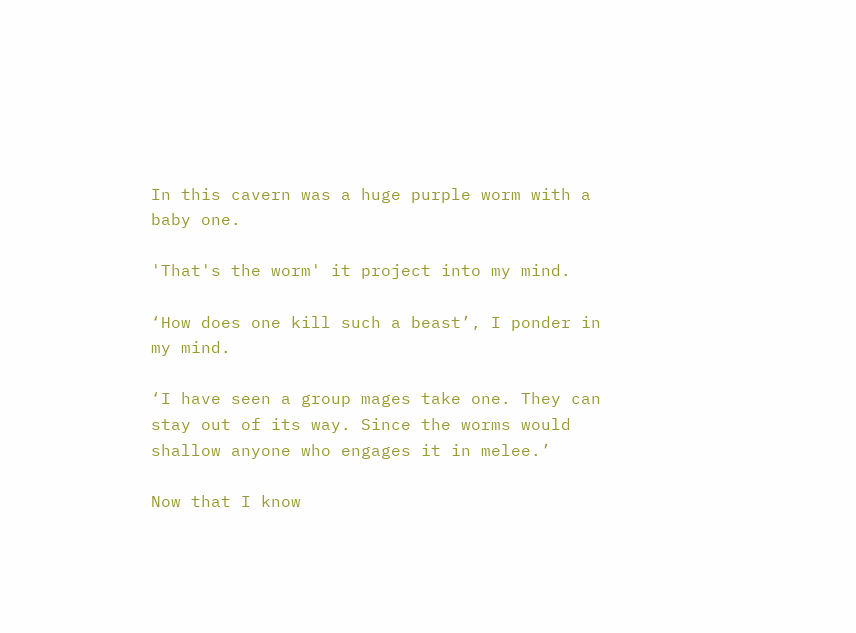In this cavern was a huge purple worm with a baby one.

'That's the worm' it project into my mind.

‘How does one kill such a beast’, I ponder in my mind.

‘I have seen a group mages take one. They can stay out of its way. Since the worms would shallow anyone who engages it in melee.’

Now that I know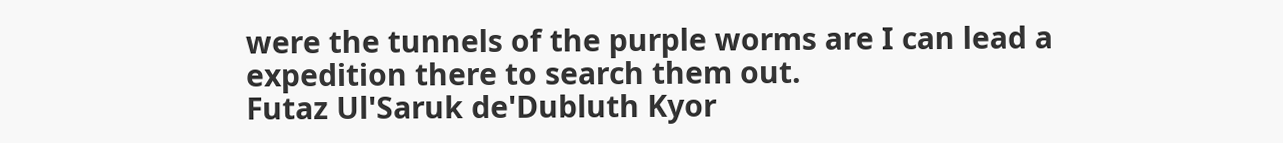were the tunnels of the purple worms are I can lead a expedition there to search them out.
Futaz Ul'Saruk de'Dubluth Kyor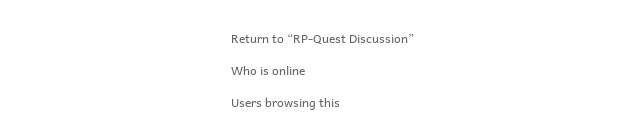Return to “RP-Quest Discussion”

Who is online

Users browsing this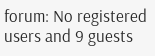forum: No registered users and 9 guests